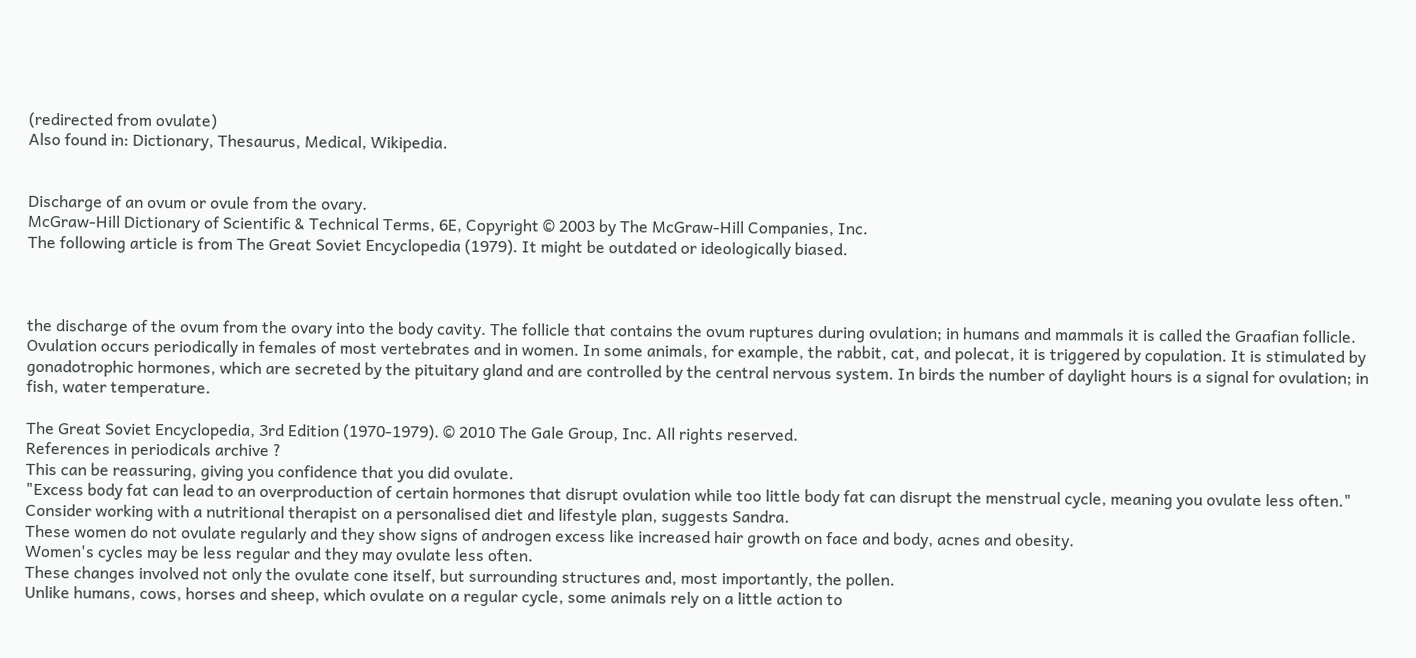(redirected from ovulate)
Also found in: Dictionary, Thesaurus, Medical, Wikipedia.


Discharge of an ovum or ovule from the ovary.
McGraw-Hill Dictionary of Scientific & Technical Terms, 6E, Copyright © 2003 by The McGraw-Hill Companies, Inc.
The following article is from The Great Soviet Encyclopedia (1979). It might be outdated or ideologically biased.



the discharge of the ovum from the ovary into the body cavity. The follicle that contains the ovum ruptures during ovulation; in humans and mammals it is called the Graafian follicle. Ovulation occurs periodically in females of most vertebrates and in women. In some animals, for example, the rabbit, cat, and polecat, it is triggered by copulation. It is stimulated by gonadotrophic hormones, which are secreted by the pituitary gland and are controlled by the central nervous system. In birds the number of daylight hours is a signal for ovulation; in fish, water temperature.

The Great Soviet Encyclopedia, 3rd Edition (1970-1979). © 2010 The Gale Group, Inc. All rights reserved.
References in periodicals archive ?
This can be reassuring, giving you confidence that you did ovulate.
"Excess body fat can lead to an overproduction of certain hormones that disrupt ovulation while too little body fat can disrupt the menstrual cycle, meaning you ovulate less often." Consider working with a nutritional therapist on a personalised diet and lifestyle plan, suggests Sandra.
These women do not ovulate regularly and they show signs of androgen excess like increased hair growth on face and body, acnes and obesity.
Women's cycles may be less regular and they may ovulate less often.
These changes involved not only the ovulate cone itself, but surrounding structures and, most importantly, the pollen.
Unlike humans, cows, horses and sheep, which ovulate on a regular cycle, some animals rely on a little action to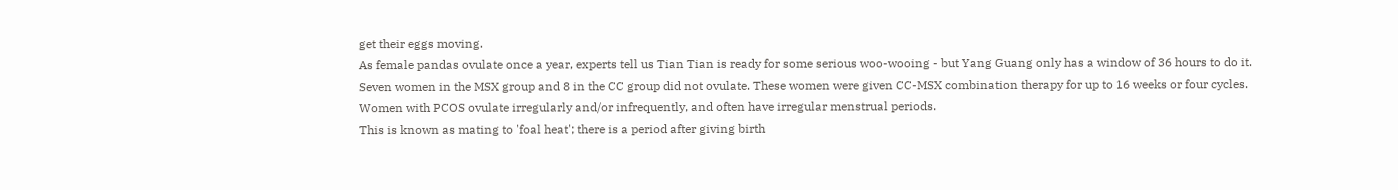get their eggs moving.
As female pandas ovulate once a year, experts tell us Tian Tian is ready for some serious woo-wooing - but Yang Guang only has a window of 36 hours to do it.
Seven women in the MSX group and 8 in the CC group did not ovulate. These women were given CC-MSX combination therapy for up to 16 weeks or four cycles.
Women with PCOS ovulate irregularly and/or infrequently, and often have irregular menstrual periods.
This is known as mating to 'foal heat'; there is a period after giving birth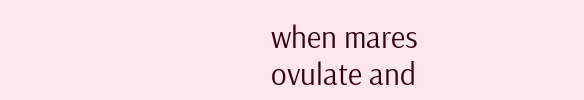when mares ovulate and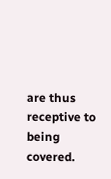are thus receptive to being covered.